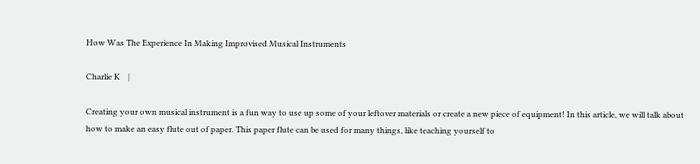How Was The Experience In Making Improvised Musical Instruments

Charlie K    |

Creating your own musical instrument is a fun way to use up some of your leftover materials or create a new piece of equipment! In this article, we will talk about how to make an easy flute out of paper. This paper flute can be used for many things, like teaching yourself to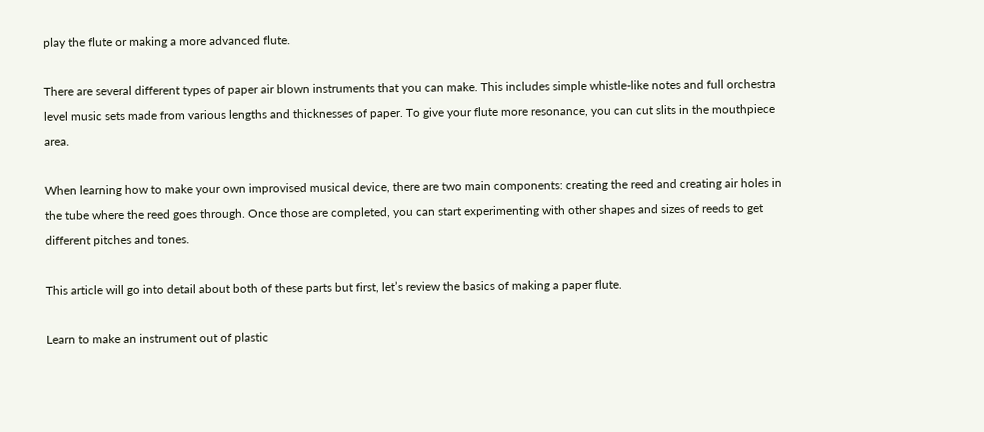play the flute or making a more advanced flute.

There are several different types of paper air blown instruments that you can make. This includes simple whistle-like notes and full orchestra level music sets made from various lengths and thicknesses of paper. To give your flute more resonance, you can cut slits in the mouthpiece area.

When learning how to make your own improvised musical device, there are two main components: creating the reed and creating air holes in the tube where the reed goes through. Once those are completed, you can start experimenting with other shapes and sizes of reeds to get different pitches and tones.

This article will go into detail about both of these parts but first, let’s review the basics of making a paper flute.

Learn to make an instrument out of plastic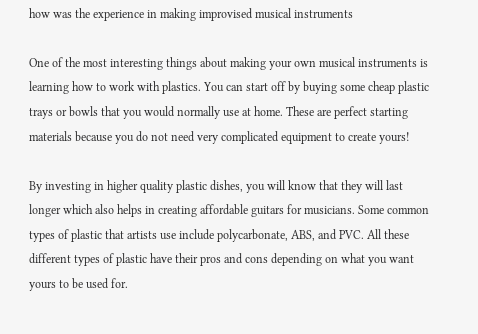how was the experience in making improvised musical instruments

One of the most interesting things about making your own musical instruments is learning how to work with plastics. You can start off by buying some cheap plastic trays or bowls that you would normally use at home. These are perfect starting materials because you do not need very complicated equipment to create yours!

By investing in higher quality plastic dishes, you will know that they will last longer which also helps in creating affordable guitars for musicians. Some common types of plastic that artists use include polycarbonate, ABS, and PVC. All these different types of plastic have their pros and cons depending on what you want yours to be used for.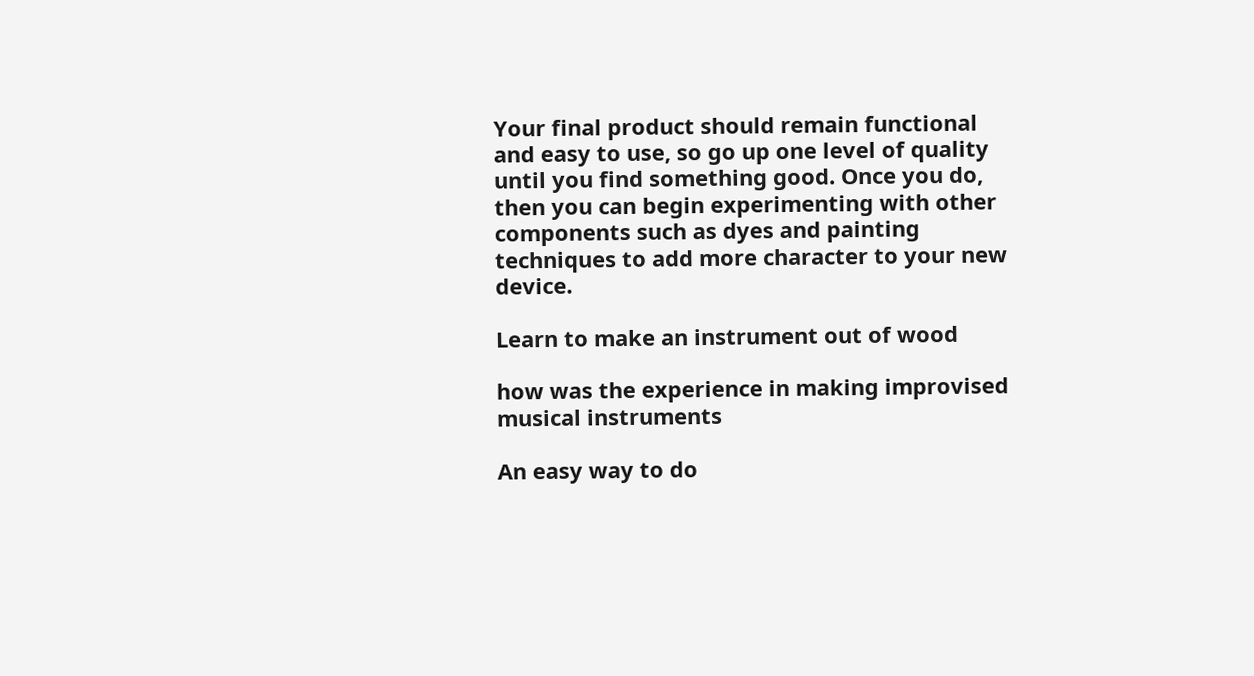Your final product should remain functional and easy to use, so go up one level of quality until you find something good. Once you do, then you can begin experimenting with other components such as dyes and painting techniques to add more character to your new device.

Learn to make an instrument out of wood

how was the experience in making improvised musical instruments

An easy way to do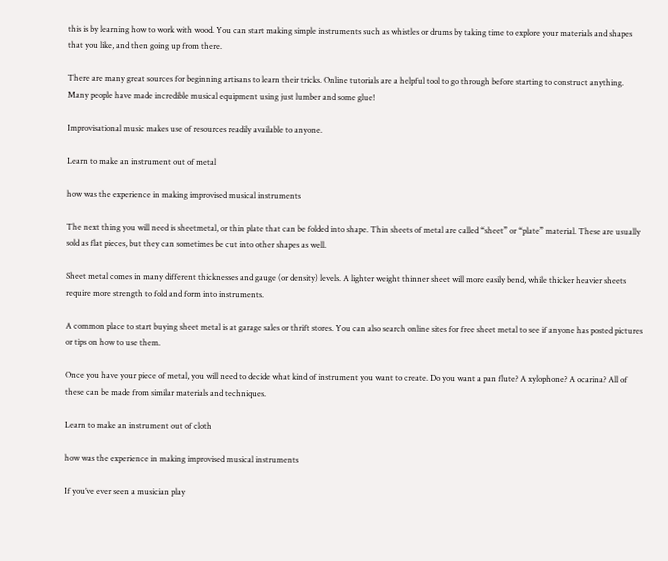this is by learning how to work with wood. You can start making simple instruments such as whistles or drums by taking time to explore your materials and shapes that you like, and then going up from there.

There are many great sources for beginning artisans to learn their tricks. Online tutorials are a helpful tool to go through before starting to construct anything. Many people have made incredible musical equipment using just lumber and some glue!

Improvisational music makes use of resources readily available to anyone.

Learn to make an instrument out of metal

how was the experience in making improvised musical instruments

The next thing you will need is sheetmetal, or thin plate that can be folded into shape. Thin sheets of metal are called “sheet” or “plate” material. These are usually sold as flat pieces, but they can sometimes be cut into other shapes as well.

Sheet metal comes in many different thicknesses and gauge (or density) levels. A lighter weight thinner sheet will more easily bend, while thicker heavier sheets require more strength to fold and form into instruments.

A common place to start buying sheet metal is at garage sales or thrift stores. You can also search online sites for free sheet metal to see if anyone has posted pictures or tips on how to use them.

Once you have your piece of metal, you will need to decide what kind of instrument you want to create. Do you want a pan flute? A xylophone? A ocarina? All of these can be made from similar materials and techniques.

Learn to make an instrument out of cloth

how was the experience in making improvised musical instruments

If you’ve ever seen a musician play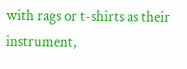with rags or t-shirts as their instrument,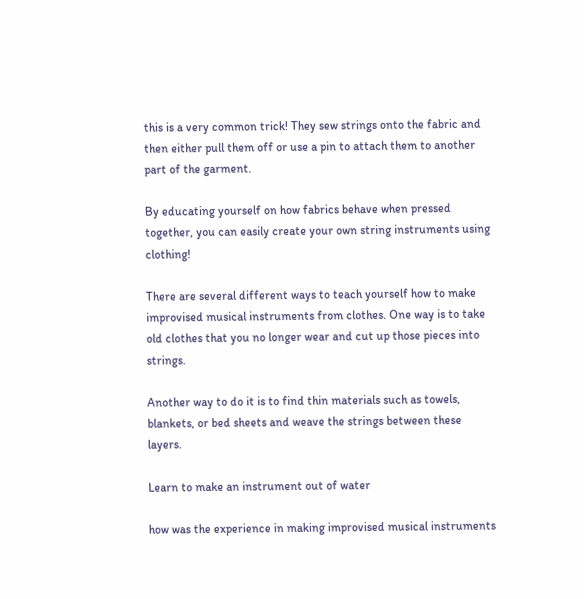this is a very common trick! They sew strings onto the fabric and then either pull them off or use a pin to attach them to another part of the garment.

By educating yourself on how fabrics behave when pressed together, you can easily create your own string instruments using clothing!

There are several different ways to teach yourself how to make improvised musical instruments from clothes. One way is to take old clothes that you no longer wear and cut up those pieces into strings.

Another way to do it is to find thin materials such as towels, blankets, or bed sheets and weave the strings between these layers.

Learn to make an instrument out of water

how was the experience in making improvised musical instruments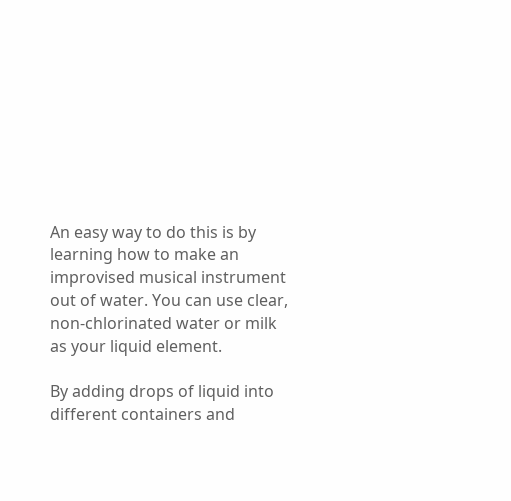An easy way to do this is by learning how to make an improvised musical instrument out of water. You can use clear, non-chlorinated water or milk as your liquid element.

By adding drops of liquid into different containers and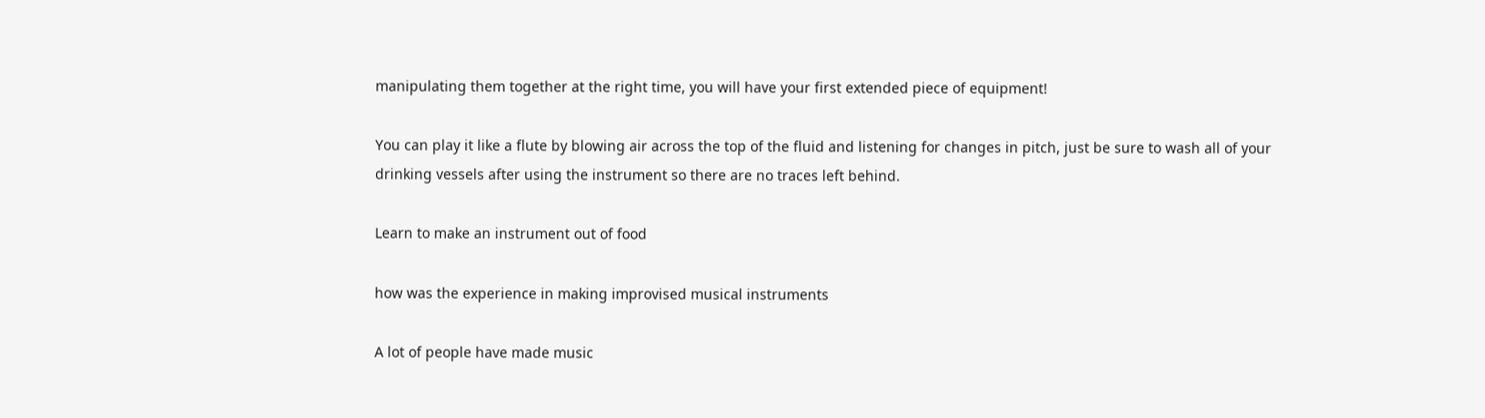manipulating them together at the right time, you will have your first extended piece of equipment!

You can play it like a flute by blowing air across the top of the fluid and listening for changes in pitch, just be sure to wash all of your drinking vessels after using the instrument so there are no traces left behind.

Learn to make an instrument out of food

how was the experience in making improvised musical instruments

A lot of people have made music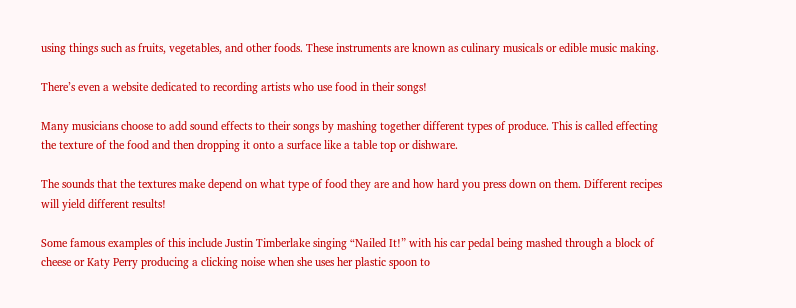using things such as fruits, vegetables, and other foods. These instruments are known as culinary musicals or edible music making.

There’s even a website dedicated to recording artists who use food in their songs!

Many musicians choose to add sound effects to their songs by mashing together different types of produce. This is called effecting the texture of the food and then dropping it onto a surface like a table top or dishware.

The sounds that the textures make depend on what type of food they are and how hard you press down on them. Different recipes will yield different results!

Some famous examples of this include Justin Timberlake singing “Nailed It!” with his car pedal being mashed through a block of cheese or Katy Perry producing a clicking noise when she uses her plastic spoon to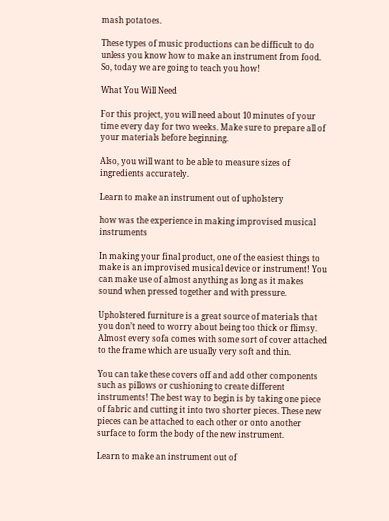mash potatoes.

These types of music productions can be difficult to do unless you know how to make an instrument from food. So, today we are going to teach you how!

What You Will Need

For this project, you will need about 10 minutes of your time every day for two weeks. Make sure to prepare all of your materials before beginning.

Also, you will want to be able to measure sizes of ingredients accurately.

Learn to make an instrument out of upholstery

how was the experience in making improvised musical instruments

In making your final product, one of the easiest things to make is an improvised musical device or instrument! You can make use of almost anything as long as it makes sound when pressed together and with pressure.

Upholstered furniture is a great source of materials that you don’t need to worry about being too thick or flimsy. Almost every sofa comes with some sort of cover attached to the frame which are usually very soft and thin.

You can take these covers off and add other components such as pillows or cushioning to create different instruments! The best way to begin is by taking one piece of fabric and cutting it into two shorter pieces. These new pieces can be attached to each other or onto another surface to form the body of the new instrument.

Learn to make an instrument out of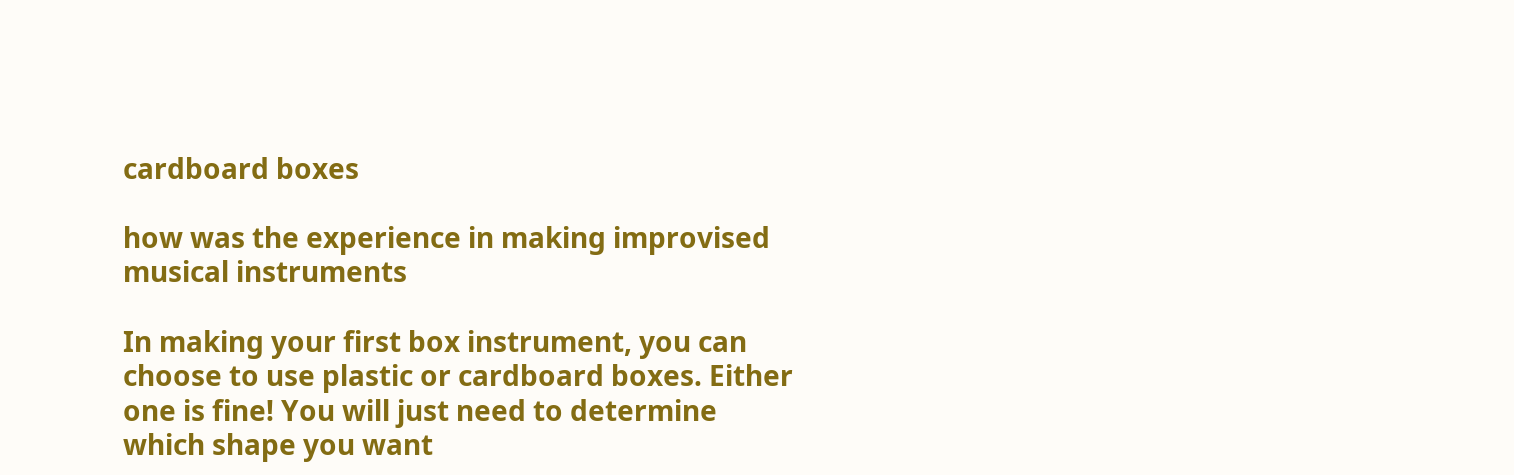cardboard boxes

how was the experience in making improvised musical instruments

In making your first box instrument, you can choose to use plastic or cardboard boxes. Either one is fine! You will just need to determine which shape you want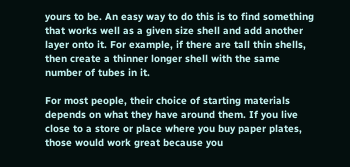yours to be. An easy way to do this is to find something that works well as a given size shell and add another layer onto it. For example, if there are tall thin shells, then create a thinner longer shell with the same number of tubes in it.

For most people, their choice of starting materials depends on what they have around them. If you live close to a store or place where you buy paper plates, those would work great because you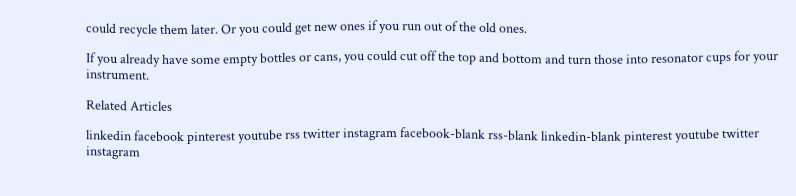could recycle them later. Or you could get new ones if you run out of the old ones.

If you already have some empty bottles or cans, you could cut off the top and bottom and turn those into resonator cups for your instrument.

Related Articles

linkedin facebook pinterest youtube rss twitter instagram facebook-blank rss-blank linkedin-blank pinterest youtube twitter instagram